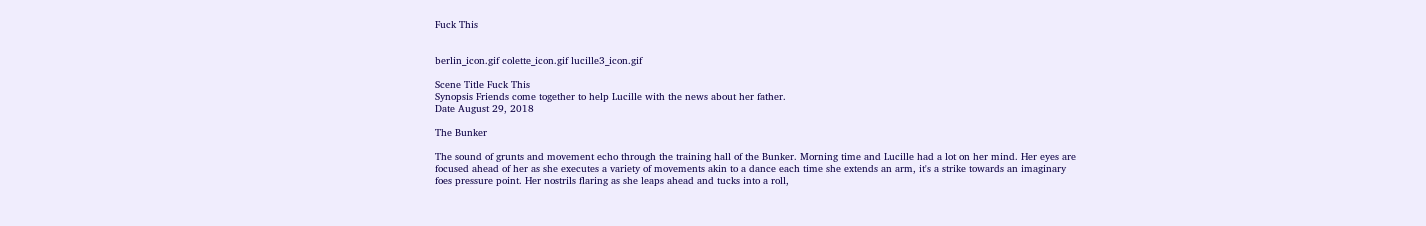Fuck This


berlin_icon.gif colette_icon.gif lucille3_icon.gif

Scene Title Fuck This
Synopsis Friends come together to help Lucille with the news about her father.
Date August 29, 2018

The Bunker

The sound of grunts and movement echo through the training hall of the Bunker. Morning time and Lucille had a lot on her mind. Her eyes are focused ahead of her as she executes a variety of movements akin to a dance each time she extends an arm, it's a strike towards an imaginary foes pressure point. Her nostrils flaring as she leaps ahead and tucks into a roll,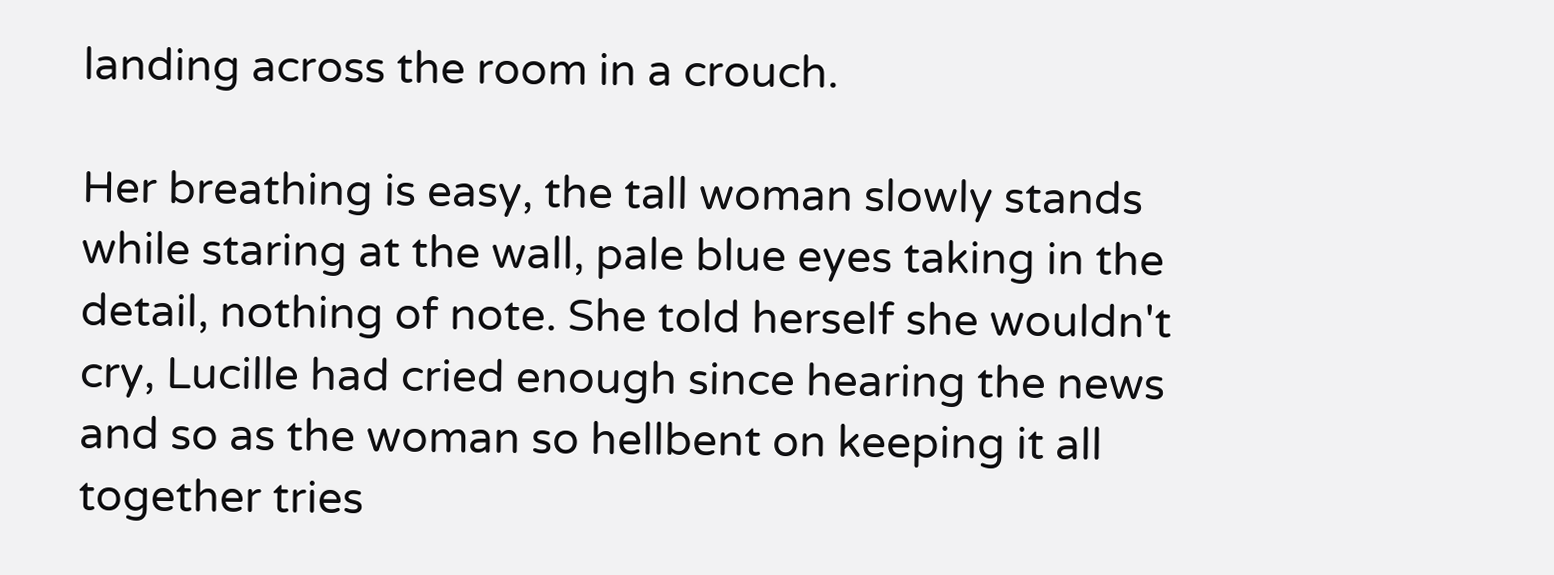landing across the room in a crouch.

Her breathing is easy, the tall woman slowly stands while staring at the wall, pale blue eyes taking in the detail, nothing of note. She told herself she wouldn't cry, Lucille had cried enough since hearing the news and so as the woman so hellbent on keeping it all together tries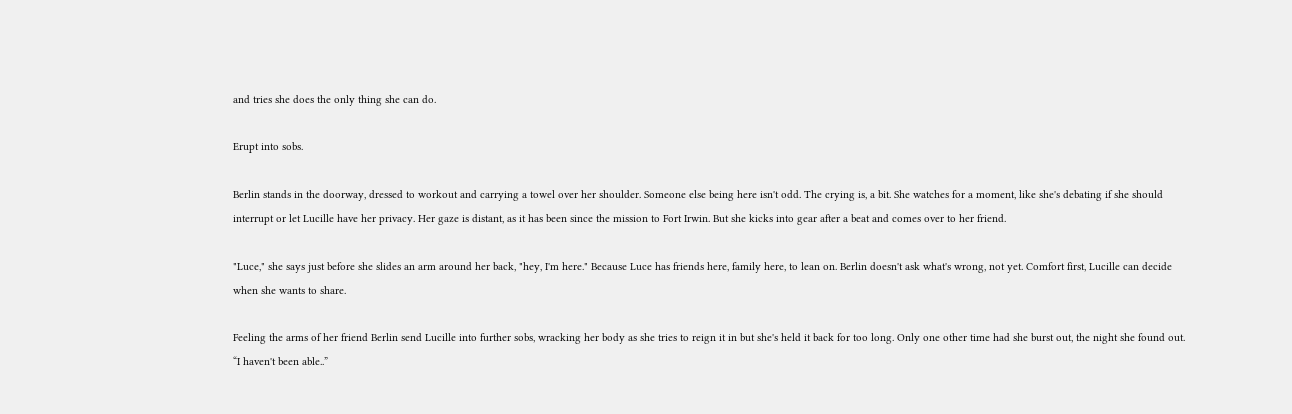and tries she does the only thing she can do.

Erupt into sobs.

Berlin stands in the doorway, dressed to workout and carrying a towel over her shoulder. Someone else being here isn't odd. The crying is, a bit. She watches for a moment, like she's debating if she should interrupt or let Lucille have her privacy. Her gaze is distant, as it has been since the mission to Fort Irwin. But she kicks into gear after a beat and comes over to her friend.

"Luce," she says just before she slides an arm around her back, "hey, I'm here." Because Luce has friends here, family here, to lean on. Berlin doesn't ask what's wrong, not yet. Comfort first, Lucille can decide when she wants to share.

Feeling the arms of her friend Berlin send Lucille into further sobs, wracking her body as she tries to reign it in but she's held it back for too long. Only one other time had she burst out, the night she found out. “I haven't been able..”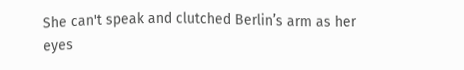She can't speak and clutched Berlin’s arm as her eyes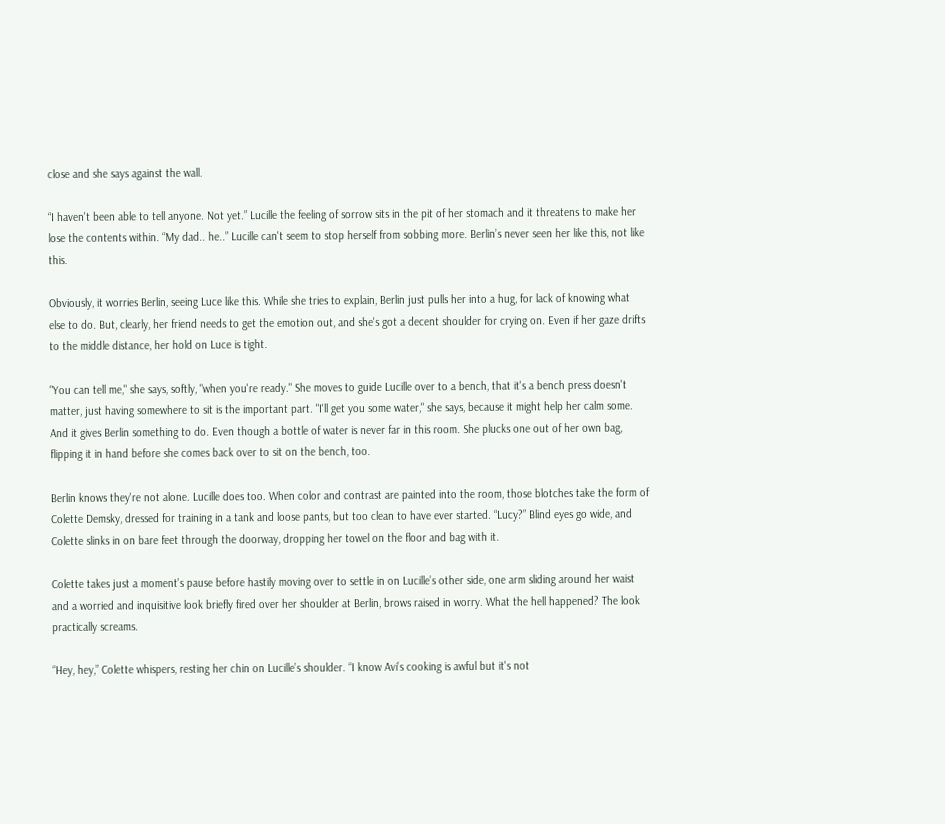close and she says against the wall.

“I haven't been able to tell anyone. Not yet.” Lucille the feeling of sorrow sits in the pit of her stomach and it threatens to make her lose the contents within. “My dad.. he..” Lucille can't seem to stop herself from sobbing more. Berlin’s never seen her like this, not like this.

Obviously, it worries Berlin, seeing Luce like this. While she tries to explain, Berlin just pulls her into a hug, for lack of knowing what else to do. But, clearly, her friend needs to get the emotion out, and she's got a decent shoulder for crying on. Even if her gaze drifts to the middle distance, her hold on Luce is tight.

"You can tell me," she says, softly, "when you're ready." She moves to guide Lucille over to a bench, that it's a bench press doesn't matter, just having somewhere to sit is the important part. "I'll get you some water," she says, because it might help her calm some. And it gives Berlin something to do. Even though a bottle of water is never far in this room. She plucks one out of her own bag, flipping it in hand before she comes back over to sit on the bench, too.

Berlin knows they're not alone. Lucille does too. When color and contrast are painted into the room, those blotches take the form of Colette Demsky, dressed for training in a tank and loose pants, but too clean to have ever started. “Lucy?” Blind eyes go wide, and Colette slinks in on bare feet through the doorway, dropping her towel on the floor and bag with it.

Colette takes just a moment's pause before hastily moving over to settle in on Lucille’s other side, one arm sliding around her waist and a worried and inquisitive look briefly fired over her shoulder at Berlin, brows raised in worry. What the hell happened? The look practically screams.

“Hey, hey,” Colette whispers, resting her chin on Lucille’s shoulder. “I know Avi’s cooking is awful but it's not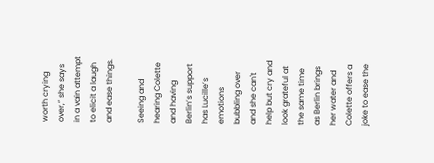worth crying over,” she says in a vain attempt to elicit a laugh and ease things.

Seeing and hearing Colette and having Berlin’s support has Lucille’s emotions bubbling over and she can't help but cry and look grateful at the same time as Berlin brings her water and Colette offers a joke to ease the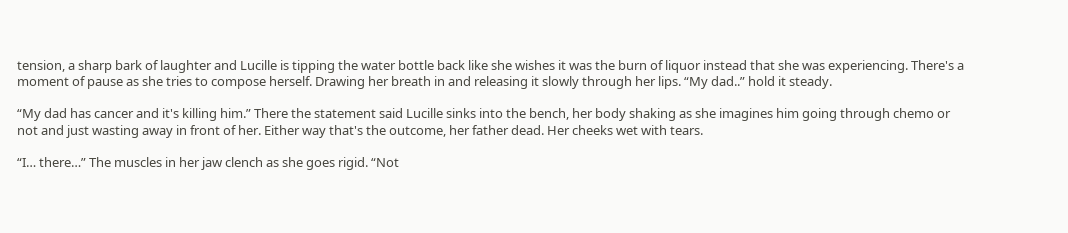tension, a sharp bark of laughter and Lucille is tipping the water bottle back like she wishes it was the burn of liquor instead that she was experiencing. There's a moment of pause as she tries to compose herself. Drawing her breath in and releasing it slowly through her lips. “My dad..” hold it steady.

“My dad has cancer and it's killing him.” There the statement said Lucille sinks into the bench, her body shaking as she imagines him going through chemo or not and just wasting away in front of her. Either way that's the outcome, her father dead. Her cheeks wet with tears.

“I… there…” The muscles in her jaw clench as she goes rigid. “Not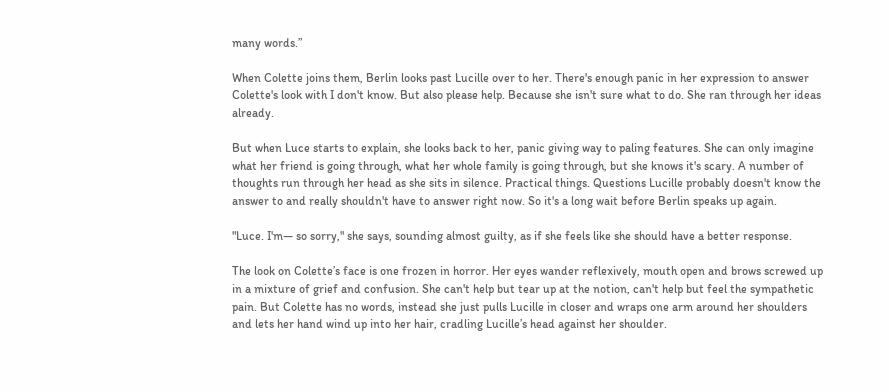many words.”

When Colette joins them, Berlin looks past Lucille over to her. There's enough panic in her expression to answer Colette's look with I don't know. But also please help. Because she isn't sure what to do. She ran through her ideas already.

But when Luce starts to explain, she looks back to her, panic giving way to paling features. She can only imagine what her friend is going through, what her whole family is going through, but she knows it's scary. A number of thoughts run through her head as she sits in silence. Practical things. Questions Lucille probably doesn't know the answer to and really shouldn't have to answer right now. So it's a long wait before Berlin speaks up again.

"Luce. I'm— so sorry," she says, sounding almost guilty, as if she feels like she should have a better response.

The look on Colette’s face is one frozen in horror. Her eyes wander reflexively, mouth open and brows screwed up in a mixture of grief and confusion. She can't help but tear up at the notion, can't help but feel the sympathetic pain. But Colette has no words, instead she just pulls Lucille in closer and wraps one arm around her shoulders and lets her hand wind up into her hair, cradling Lucille’s head against her shoulder.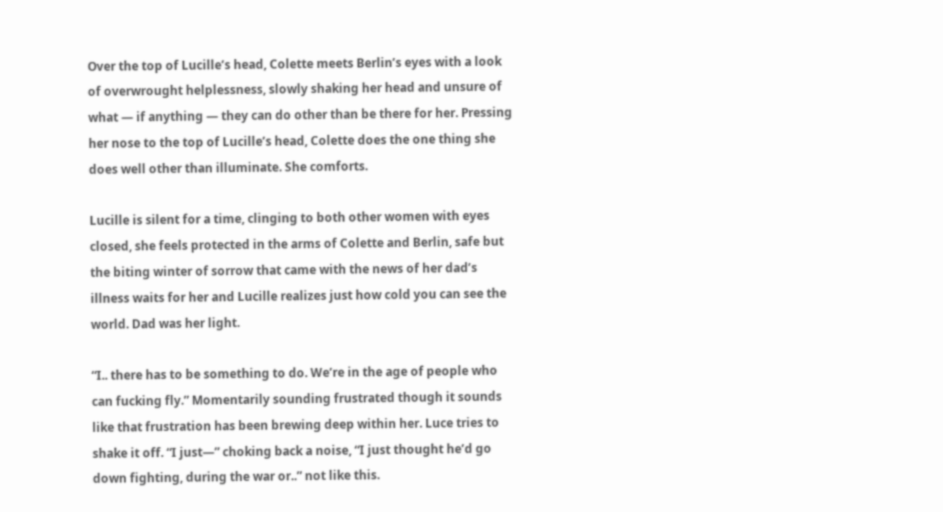Over the top of Lucille’s head, Colette meets Berlin’s eyes with a look of overwrought helplessness, slowly shaking her head and unsure of what — if anything — they can do other than be there for her. Pressing her nose to the top of Lucille’s head, Colette does the one thing she does well other than illuminate. She comforts.

Lucille is silent for a time, clinging to both other women with eyes closed, she feels protected in the arms of Colette and Berlin, safe but the biting winter of sorrow that came with the news of her dad’s illness waits for her and Lucille realizes just how cold you can see the world. Dad was her light.

“I.. there has to be something to do. We’re in the age of people who can fucking fly.” Momentarily sounding frustrated though it sounds like that frustration has been brewing deep within her. Luce tries to shake it off. “I just—” choking back a noise, “I just thought he’d go down fighting, during the war or..” not like this.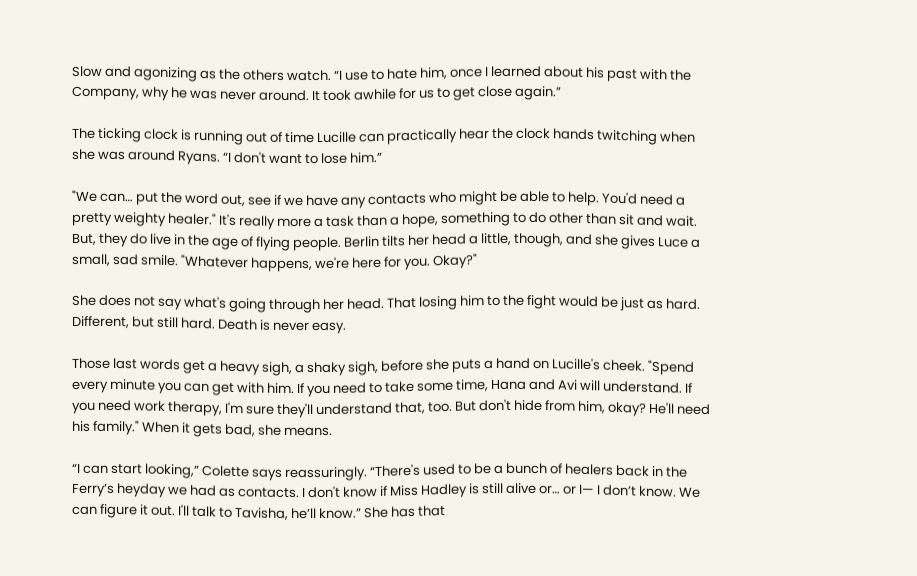Slow and agonizing as the others watch. “I use to hate him, once I learned about his past with the Company, why he was never around. It took awhile for us to get close again.”

The ticking clock is running out of time Lucille can practically hear the clock hands twitching when she was around Ryans. “I don't want to lose him.”

"We can… put the word out, see if we have any contacts who might be able to help. You'd need a pretty weighty healer." It's really more a task than a hope, something to do other than sit and wait. But, they do live in the age of flying people. Berlin tilts her head a little, though, and she gives Luce a small, sad smile. "Whatever happens, we're here for you. Okay?"

She does not say what's going through her head. That losing him to the fight would be just as hard. Different, but still hard. Death is never easy.

Those last words get a heavy sigh, a shaky sigh, before she puts a hand on Lucille's cheek. "Spend every minute you can get with him. If you need to take some time, Hana and Avi will understand. If you need work therapy, I'm sure they'll understand that, too. But don't hide from him, okay? He'll need his family." When it gets bad, she means.

“I can start looking,” Colette says reassuringly. “There's used to be a bunch of healers back in the Ferry’s heyday we had as contacts. I don't know if Miss Hadley is still alive or… or I— I don’t know. We can figure it out. I'll talk to Tavisha, he’ll know.” She has that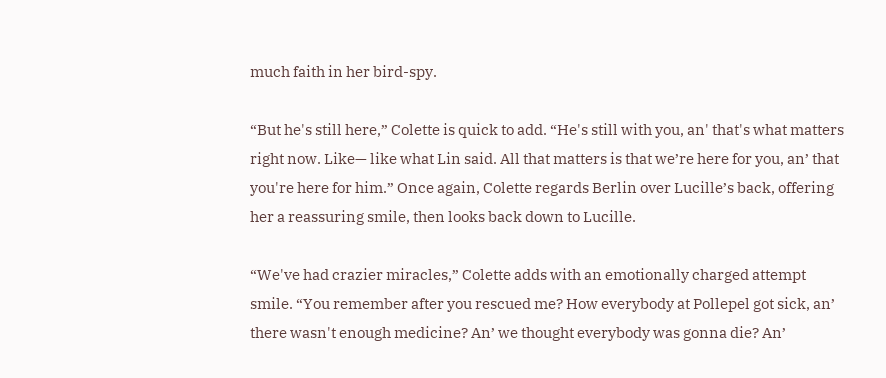much faith in her bird-spy.

“But he's still here,” Colette is quick to add. “He's still with you, an' that's what matters right now. Like— like what Lin said. All that matters is that we’re here for you, an’ that you're here for him.” Once again, Colette regards Berlin over Lucille’s back, offering her a reassuring smile, then looks back down to Lucille.

“We've had crazier miracles,” Colette adds with an emotionally charged attempt smile. “You remember after you rescued me? How everybody at Pollepel got sick, an’ there wasn't enough medicine? An’ we thought everybody was gonna die? An’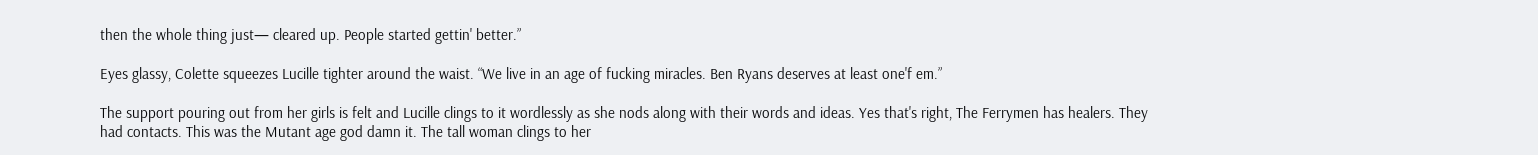then the whole thing just— cleared up. People started gettin' better.”

Eyes glassy, Colette squeezes Lucille tighter around the waist. “We live in an age of fucking miracles. Ben Ryans deserves at least one'f em.”

The support pouring out from her girls is felt and Lucille clings to it wordlessly as she nods along with their words and ideas. Yes that's right, The Ferrymen has healers. They had contacts. This was the Mutant age god damn it. The tall woman clings to her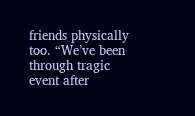friends physically too. “We’ve been through tragic event after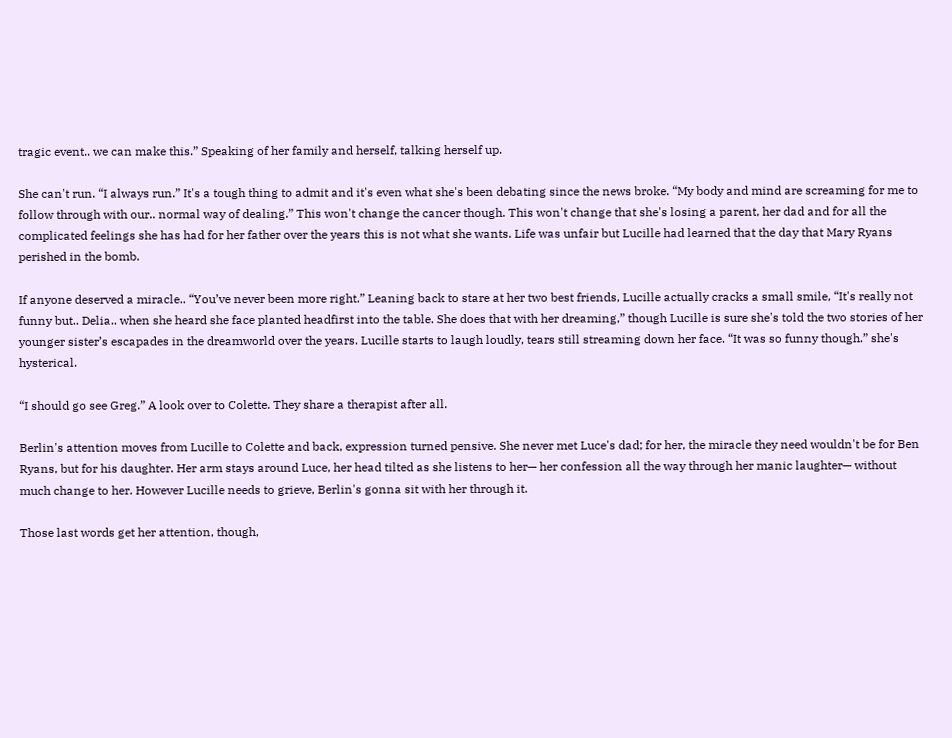tragic event.. we can make this.” Speaking of her family and herself, talking herself up.

She can't run. “I always run.” It's a tough thing to admit and it's even what she's been debating since the news broke. “My body and mind are screaming for me to follow through with our.. normal way of dealing.” This won't change the cancer though. This won't change that she's losing a parent, her dad and for all the complicated feelings she has had for her father over the years this is not what she wants. Life was unfair but Lucille had learned that the day that Mary Ryans perished in the bomb.

If anyone deserved a miracle.. “You’ve never been more right.” Leaning back to stare at her two best friends, Lucille actually cracks a small smile, “It's really not funny but.. Delia.. when she heard she face planted headfirst into the table. She does that with her dreaming,” though Lucille is sure she's told the two stories of her younger sister’s escapades in the dreamworld over the years. Lucille starts to laugh loudly, tears still streaming down her face. “It was so funny though.” she's hysterical.

“I should go see Greg.” A look over to Colette. They share a therapist after all.

Berlin's attention moves from Lucille to Colette and back, expression turned pensive. She never met Luce's dad; for her, the miracle they need wouldn't be for Ben Ryans, but for his daughter. Her arm stays around Luce, her head tilted as she listens to her— her confession all the way through her manic laughter— without much change to her. However Lucille needs to grieve, Berlin's gonna sit with her through it.

Those last words get her attention, though,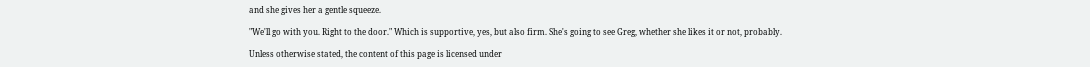and she gives her a gentle squeeze.

"We'll go with you. Right to the door." Which is supportive, yes, but also firm. She's going to see Greg, whether she likes it or not, probably.

Unless otherwise stated, the content of this page is licensed under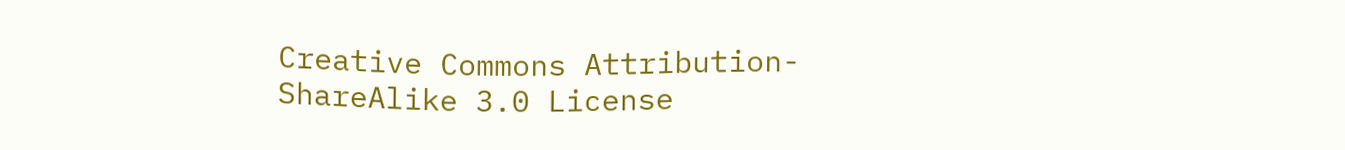Creative Commons Attribution-ShareAlike 3.0 License